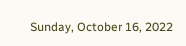Sunday, October 16, 2022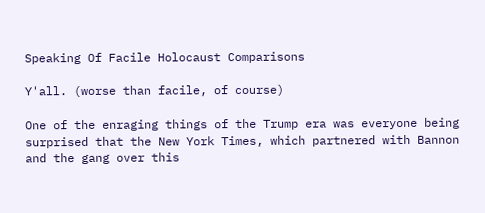Speaking Of Facile Holocaust Comparisons

Y'all. (worse than facile, of course)

One of the enraging things of the Trump era was everyone being surprised that the New York Times, which partnered with Bannon and the gang over this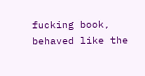fucking book, behaved like the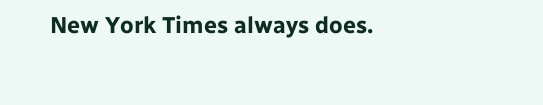New York Times always does.